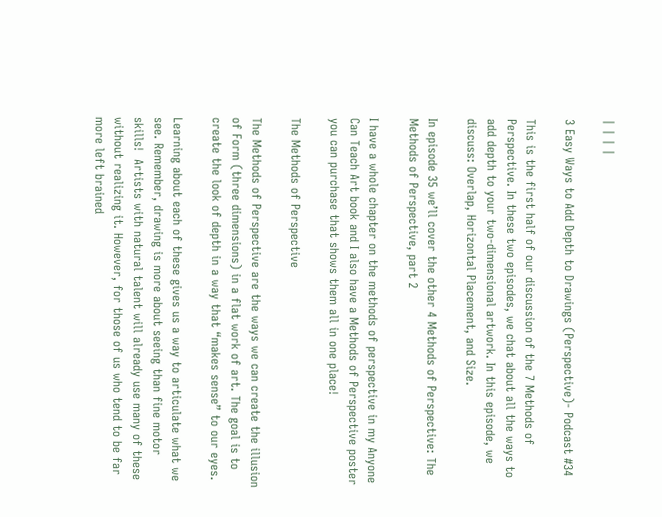| | | |

3 Easy Ways to Add Depth to Drawings (Perspective)- Podcast #34

This is the first half of our discussion of the 7 Methods of Perspective. In these two episodes, we chat about all the ways to add depth to your two-dimensional artwork. In this episode, we discuss: Overlap, Horizontal Placement, and Size.

In episode 35 we’ll cover the other 4 Methods of Perspective: The Methods of Perspective, part 2

I have a whole chapter on the methods of perspective in my Anyone Can Teach Art book and I also have a Methods of Perspective poster you can purchase that shows them all in one place!

The Methods of Perspective

The Methods of Perspective are the ways we can create the illusion of Form (three dimensions) in a flat work of art. The goal is to create the look of depth in a way that “makes sense” to our eyes.

Learning about each of these gives us a way to articulate what we see. Remember, drawing is more about seeing than fine motor skills!  Artists with natural talent will already use many of these without realizing it. However, for those of us who tend to be far more left brained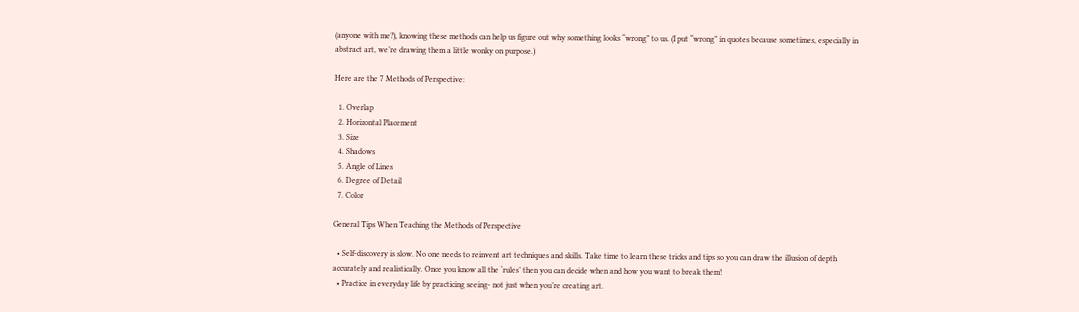(anyone with me?), knowing these methods can help us figure out why something looks “wrong” to us. (I put “wrong” in quotes because sometimes, especially in abstract art, we’re drawing them a little wonky on purpose.)

Here are the 7 Methods of Perspective:

  1. Overlap
  2. Horizontal Placement
  3. Size
  4. Shadows
  5. Angle of Lines
  6. Degree of Detail
  7. Color

General Tips When Teaching the Methods of Perspective

  • Self-discovery is slow. No one needs to reinvent art techniques and skills. Take time to learn these tricks and tips so you can draw the illusion of depth accurately and realistically. Once you know all the ‘rules’ then you can decide when and how you want to break them!
  • Practice in everyday life by practicing seeing- not just when you’re creating art.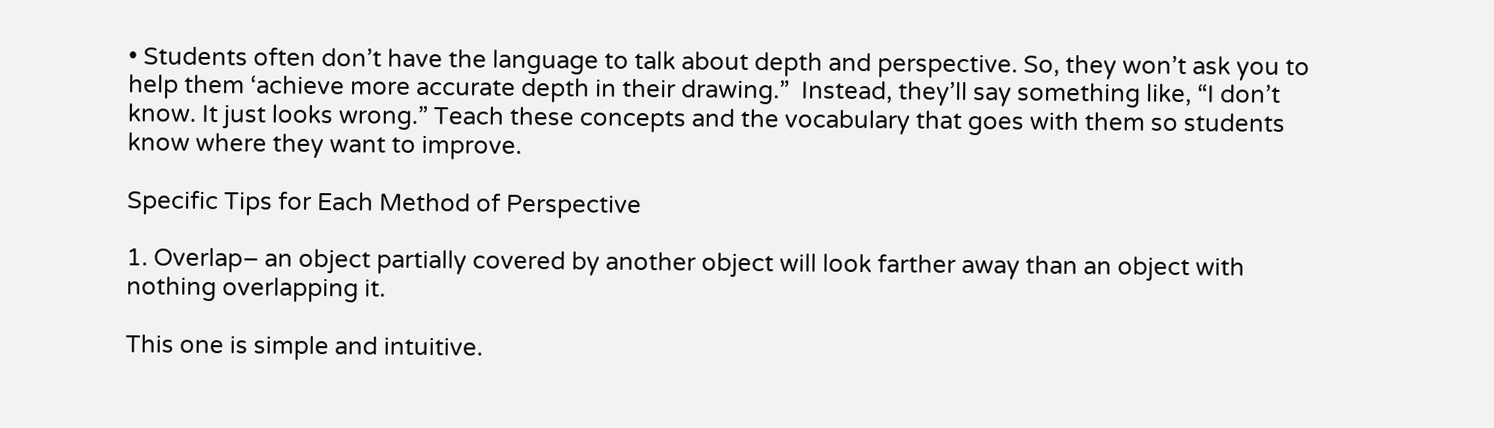• Students often don’t have the language to talk about depth and perspective. So, they won’t ask you to help them ‘achieve more accurate depth in their drawing.”  Instead, they’ll say something like, “I don’t know. It just looks wrong.” Teach these concepts and the vocabulary that goes with them so students know where they want to improve.

Specific Tips for Each Method of Perspective

1. Overlap– an object partially covered by another object will look farther away than an object with nothing overlapping it.

This one is simple and intuitive.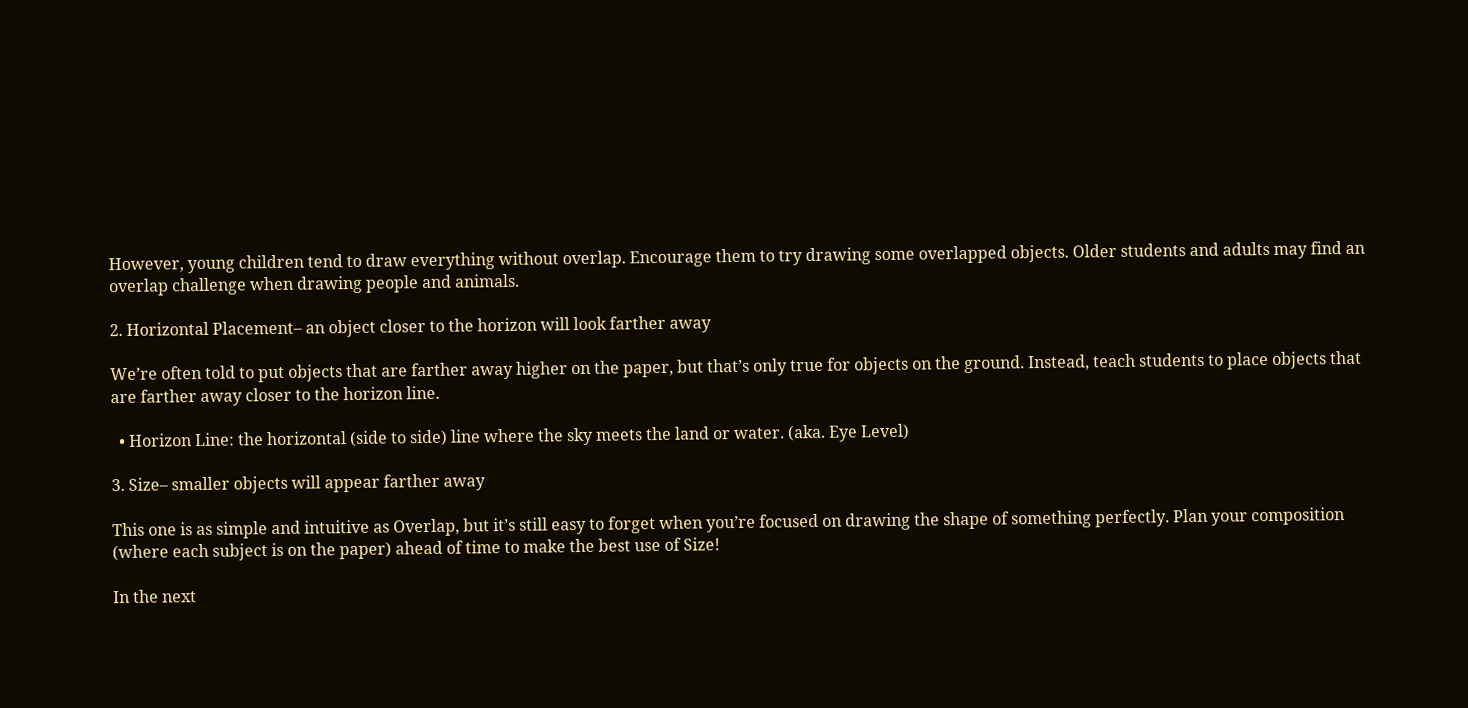However, young children tend to draw everything without overlap. Encourage them to try drawing some overlapped objects. Older students and adults may find an overlap challenge when drawing people and animals.

2. Horizontal Placement– an object closer to the horizon will look farther away

We’re often told to put objects that are farther away higher on the paper, but that’s only true for objects on the ground. Instead, teach students to place objects that are farther away closer to the horizon line.

  • Horizon Line: the horizontal (side to side) line where the sky meets the land or water. (aka. Eye Level)

3. Size– smaller objects will appear farther away

This one is as simple and intuitive as Overlap, but it’s still easy to forget when you’re focused on drawing the shape of something perfectly. Plan your composition (where each subject is on the paper) ahead of time to make the best use of Size!

In the next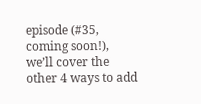episode (#35, coming soon!), we’ll cover the other 4 ways to add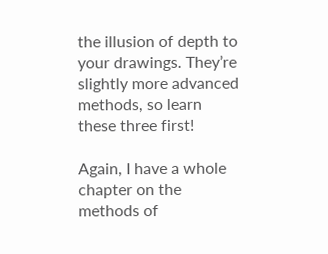the illusion of depth to your drawings. They’re slightly more advanced methods, so learn these three first!

Again, I have a whole chapter on the methods of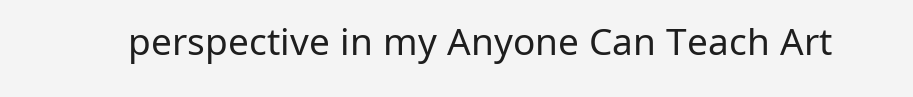perspective in my Anyone Can Teach Art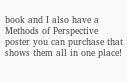book and I also have a Methods of Perspective poster you can purchase that shows them all in one place!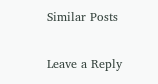Similar Posts

Leave a Reply